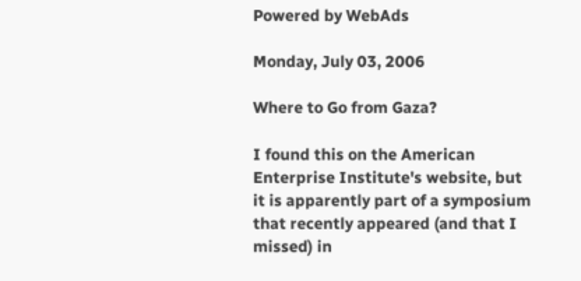Powered by WebAds

Monday, July 03, 2006

Where to Go from Gaza?

I found this on the American Enterprise Institute's website, but it is apparently part of a symposium that recently appeared (and that I missed) in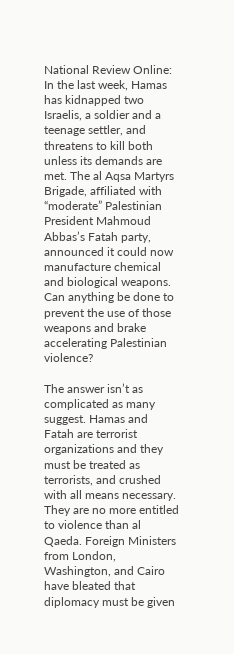National Review Online:
In the last week, Hamas has kidnapped two Israelis, a soldier and a teenage settler, and threatens to kill both unless its demands are met. The al Aqsa Martyrs Brigade, affiliated with “moderate” Palestinian President Mahmoud Abbas’s Fatah party, announced it could now manufacture chemical and biological weapons. Can anything be done to prevent the use of those weapons and brake accelerating Palestinian violence?

The answer isn’t as complicated as many suggest. Hamas and Fatah are terrorist organizations and they must be treated as terrorists, and crushed with all means necessary. They are no more entitled to violence than al Qaeda. Foreign Ministers from London, Washington, and Cairo have bleated that diplomacy must be given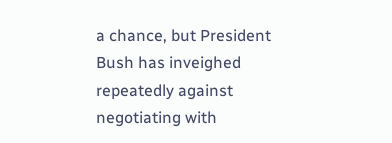a chance, but President Bush has inveighed repeatedly against negotiating with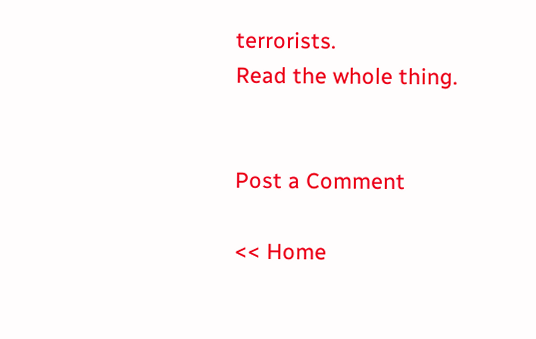terrorists.
Read the whole thing.


Post a Comment

<< Home